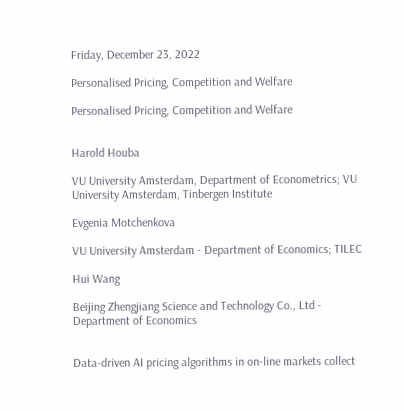Friday, December 23, 2022

Personalised Pricing, Competition and Welfare

Personalised Pricing, Competition and Welfare


Harold Houba

VU University Amsterdam, Department of Econometrics; VU University Amsterdam, Tinbergen Institute

Evgenia Motchenkova

VU University Amsterdam - Department of Economics; TILEC

Hui Wang

Beijing Zhengjiang Science and Technology Co., Ltd - Department of Economics


Data-driven AI pricing algorithms in on-line markets collect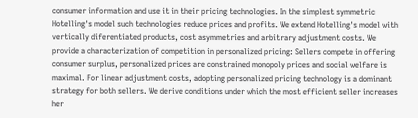consumer information and use it in their pricing technologies. In the simplest symmetric Hotelling's model such technologies reduce prices and profits. We extend Hotelling's model with vertically diferentiated products, cost asymmetries and arbitrary adjustment costs. We provide a characterization of competition in personalized pricing: Sellers compete in offering consumer surplus, personalized prices are constrained monopoly prices and social welfare is maximal. For linear adjustment costs, adopting personalized pricing technology is a dominant strategy for both sellers. We derive conditions under which the most efficient seller increases her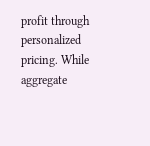profit through personalized pricing. While aggregate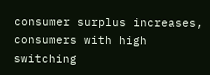consumer surplus increases, consumers with high switching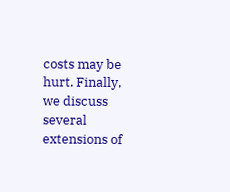costs may be hurt. Finally, we discuss several extensions of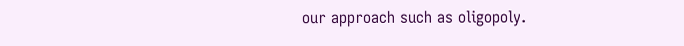our approach such as oligopoly.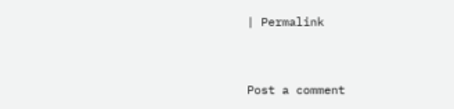| Permalink


Post a comment